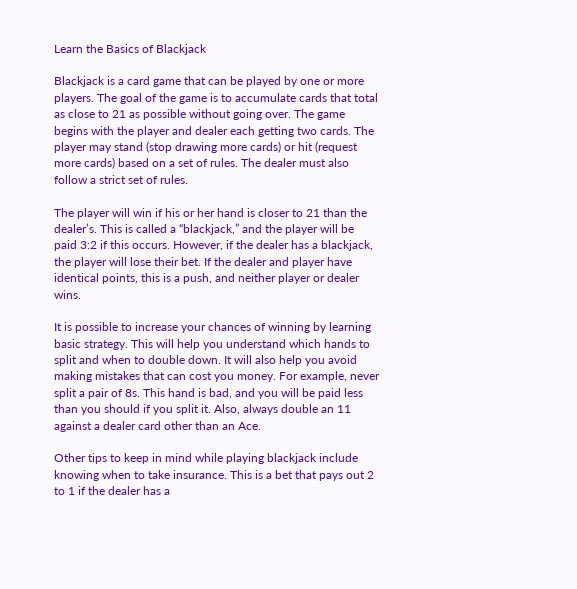Learn the Basics of Blackjack

Blackjack is a card game that can be played by one or more players. The goal of the game is to accumulate cards that total as close to 21 as possible without going over. The game begins with the player and dealer each getting two cards. The player may stand (stop drawing more cards) or hit (request more cards) based on a set of rules. The dealer must also follow a strict set of rules.

The player will win if his or her hand is closer to 21 than the dealer’s. This is called a “blackjack,” and the player will be paid 3:2 if this occurs. However, if the dealer has a blackjack, the player will lose their bet. If the dealer and player have identical points, this is a push, and neither player or dealer wins.

It is possible to increase your chances of winning by learning basic strategy. This will help you understand which hands to split and when to double down. It will also help you avoid making mistakes that can cost you money. For example, never split a pair of 8s. This hand is bad, and you will be paid less than you should if you split it. Also, always double an 11 against a dealer card other than an Ace.

Other tips to keep in mind while playing blackjack include knowing when to take insurance. This is a bet that pays out 2 to 1 if the dealer has a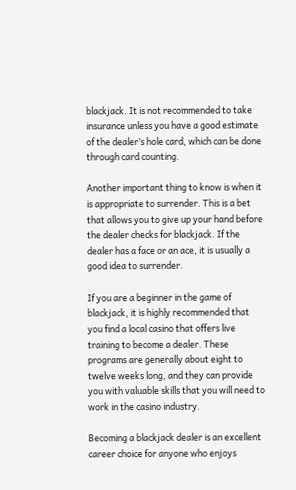blackjack. It is not recommended to take insurance unless you have a good estimate of the dealer’s hole card, which can be done through card counting.

Another important thing to know is when it is appropriate to surrender. This is a bet that allows you to give up your hand before the dealer checks for blackjack. If the dealer has a face or an ace, it is usually a good idea to surrender.

If you are a beginner in the game of blackjack, it is highly recommended that you find a local casino that offers live training to become a dealer. These programs are generally about eight to twelve weeks long, and they can provide you with valuable skills that you will need to work in the casino industry.

Becoming a blackjack dealer is an excellent career choice for anyone who enjoys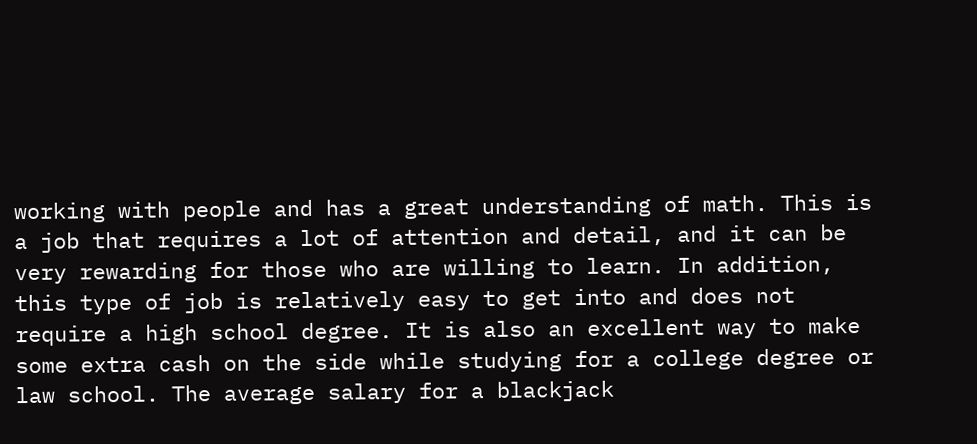working with people and has a great understanding of math. This is a job that requires a lot of attention and detail, and it can be very rewarding for those who are willing to learn. In addition, this type of job is relatively easy to get into and does not require a high school degree. It is also an excellent way to make some extra cash on the side while studying for a college degree or law school. The average salary for a blackjack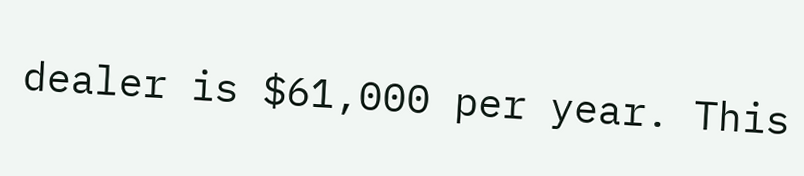dealer is $61,000 per year. This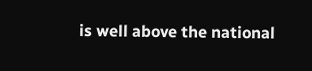is well above the national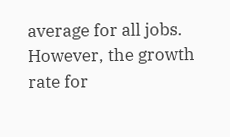average for all jobs. However, the growth rate for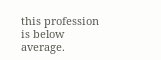this profession is below average.